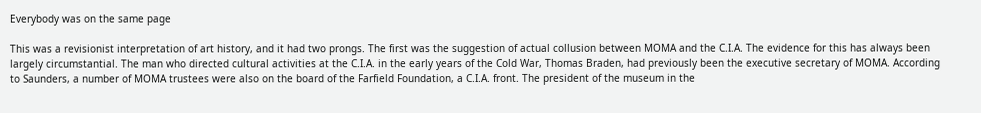Everybody was on the same page

This was a revisionist interpretation of art history, and it had two prongs. The first was the suggestion of actual collusion between MOMA and the C.I.A. The evidence for this has always been largely circumstantial. The man who directed cultural activities at the C.I.A. in the early years of the Cold War, Thomas Braden, had previously been the executive secretary of MOMA. According to Saunders, a number of MOMA trustees were also on the board of the Farfield Foundation, a C.I.A. front. The president of the museum in the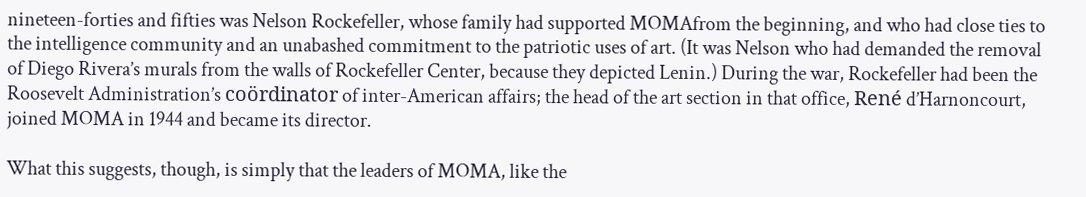nineteen-forties and fifties was Nelson Rockefeller, whose family had supported MOMAfrom the beginning, and who had close ties to the intelligence community and an unabashed commitment to the patriotic uses of art. (It was Nelson who had demanded the removal of Diego Rivera’s murals from the walls of Rockefeller Center, because they depicted Lenin.) During the war, Rockefeller had been the Roosevelt Administration’s coördinator of inter-American affairs; the head of the art section in that office, René d’Harnoncourt, joined MOMA in 1944 and became its director.

What this suggests, though, is simply that the leaders of MOMA, like the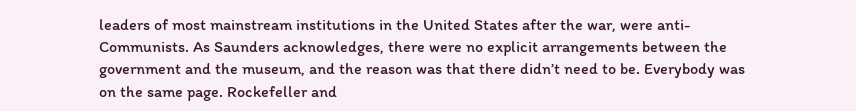leaders of most mainstream institutions in the United States after the war, were anti-Communists. As Saunders acknowledges, there were no explicit arrangements between the government and the museum, and the reason was that there didn’t need to be. Everybody was on the same page. Rockefeller and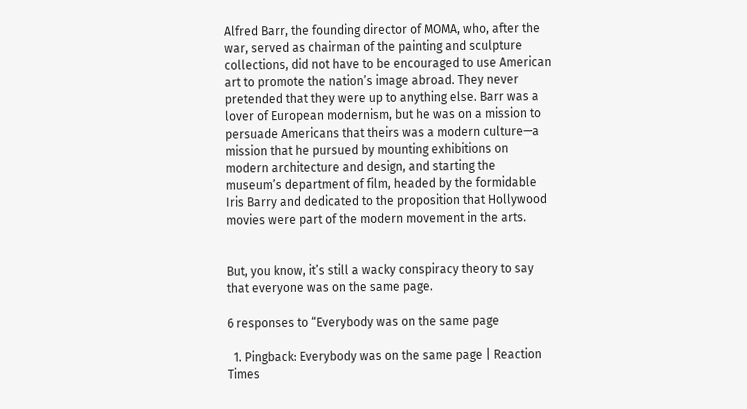Alfred Barr, the founding director of MOMA, who, after the war, served as chairman of the painting and sculpture collections, did not have to be encouraged to use American art to promote the nation’s image abroad. They never pretended that they were up to anything else. Barr was a lover of European modernism, but he was on a mission to persuade Americans that theirs was a modern culture—a mission that he pursued by mounting exhibitions on modern architecture and design, and starting the museum’s department of film, headed by the formidable Iris Barry and dedicated to the proposition that Hollywood movies were part of the modern movement in the arts.


But, you know, it’s still a wacky conspiracy theory to say that everyone was on the same page.

6 responses to “Everybody was on the same page

  1. Pingback: Everybody was on the same page | Reaction Times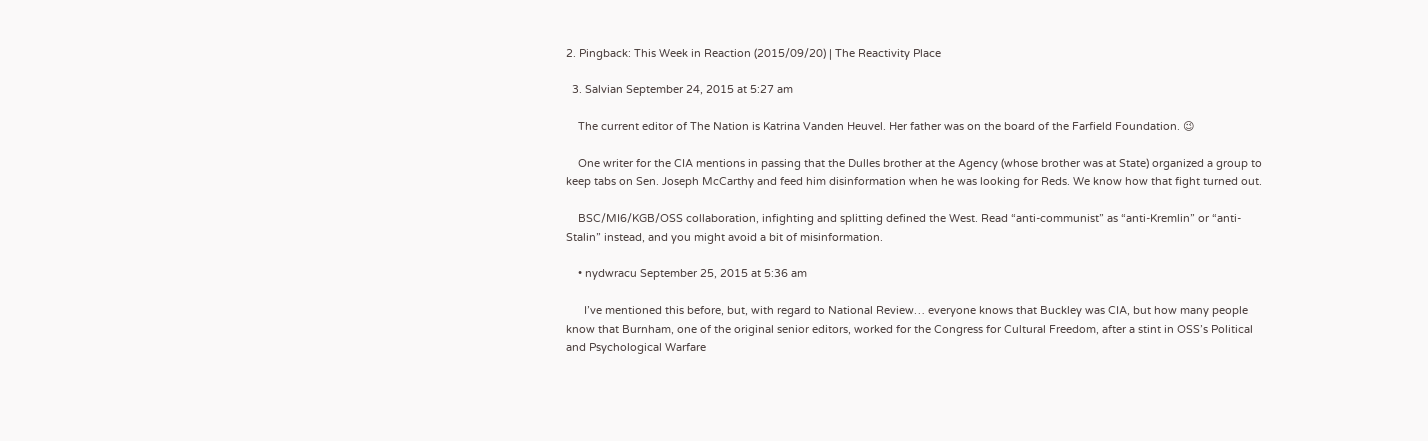2. Pingback: This Week in Reaction (2015/09/20) | The Reactivity Place

  3. Salvian September 24, 2015 at 5:27 am

    The current editor of The Nation is Katrina Vanden Heuvel. Her father was on the board of the Farfield Foundation. 😉

    One writer for the CIA mentions in passing that the Dulles brother at the Agency (whose brother was at State) organized a group to keep tabs on Sen. Joseph McCarthy and feed him disinformation when he was looking for Reds. We know how that fight turned out.

    BSC/MI6/KGB/OSS collaboration, infighting and splitting defined the West. Read “anti-communist” as “anti-Kremlin” or “anti-Stalin” instead, and you might avoid a bit of misinformation.

    • nydwracu September 25, 2015 at 5:36 am

      I’ve mentioned this before, but, with regard to National Review… everyone knows that Buckley was CIA, but how many people know that Burnham, one of the original senior editors, worked for the Congress for Cultural Freedom, after a stint in OSS’s Political and Psychological Warfare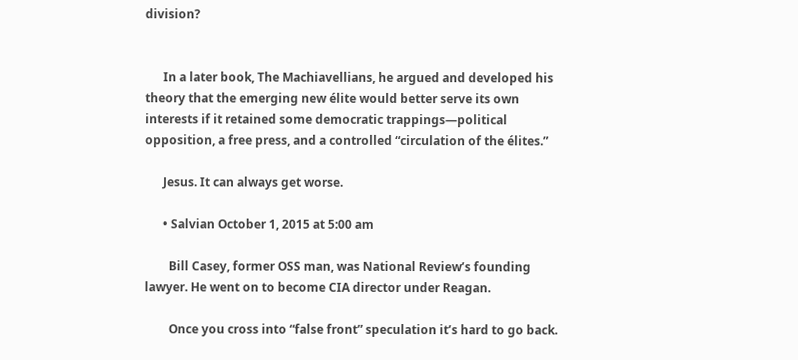division?


      In a later book, The Machiavellians, he argued and developed his theory that the emerging new élite would better serve its own interests if it retained some democratic trappings—political opposition, a free press, and a controlled “circulation of the élites.”

      Jesus. It can always get worse.

      • Salvian October 1, 2015 at 5:00 am

        Bill Casey, former OSS man, was National Review’s founding lawyer. He went on to become CIA director under Reagan.

        Once you cross into “false front” speculation it’s hard to go back.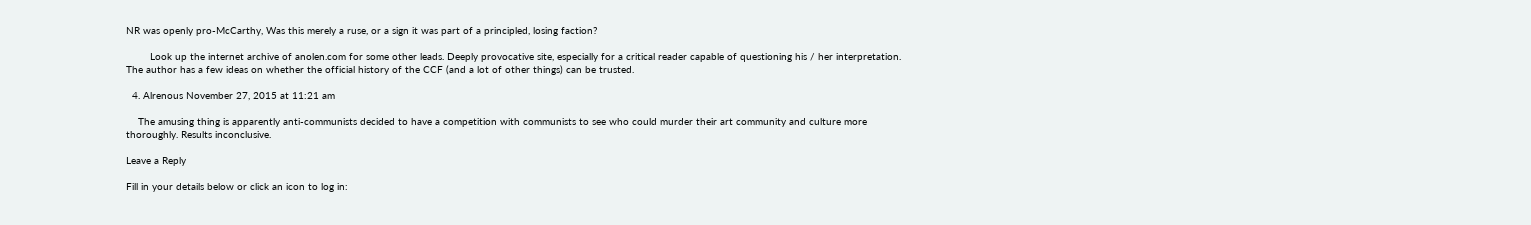NR was openly pro-McCarthy, Was this merely a ruse, or a sign it was part of a principled, losing faction?

        Look up the internet archive of anolen.com for some other leads. Deeply provocative site, especially for a critical reader capable of questioning his / her interpretation. The author has a few ideas on whether the official history of the CCF (and a lot of other things) can be trusted.

  4. Alrenous November 27, 2015 at 11:21 am

    The amusing thing is apparently anti-communists decided to have a competition with communists to see who could murder their art community and culture more thoroughly. Results inconclusive.

Leave a Reply

Fill in your details below or click an icon to log in: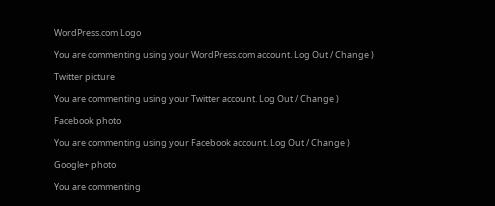WordPress.com Logo

You are commenting using your WordPress.com account. Log Out / Change )

Twitter picture

You are commenting using your Twitter account. Log Out / Change )

Facebook photo

You are commenting using your Facebook account. Log Out / Change )

Google+ photo

You are commenting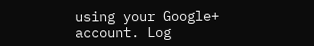using your Google+ account. Log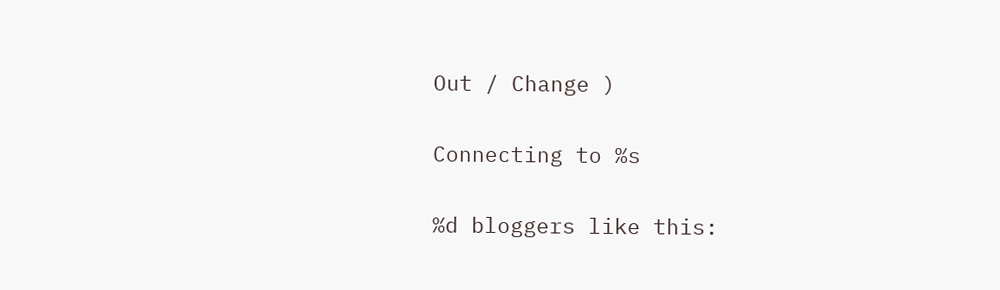Out / Change )

Connecting to %s

%d bloggers like this: